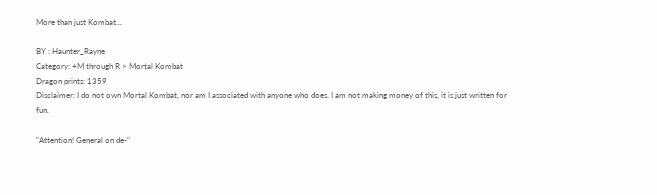More than just Kombat...

BY : Haunter_Rayne
Category: +M through R > Mortal Kombat
Dragon prints: 1359
Disclaimer: I do not own Mortal Kombat, nor am I associated with anyone who does. I am not making money of this, it is just written for fun.

"Attention! General on de-"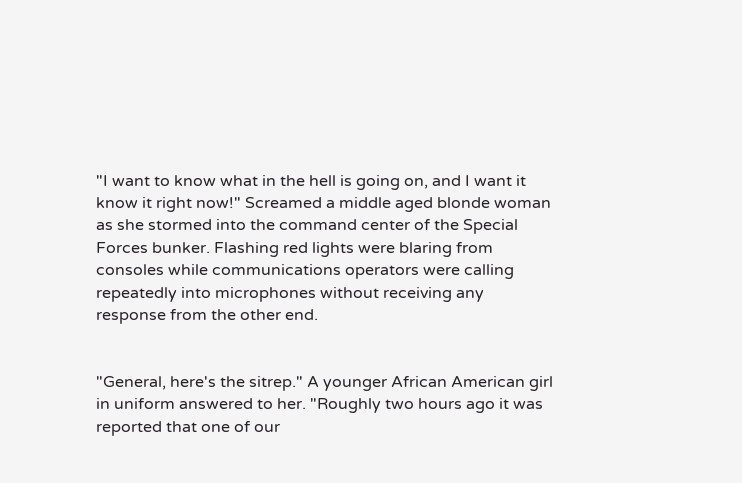"I want to know what in the hell is going on, and I want it know it right now!" Screamed a middle aged blonde woman as she stormed into the command center of the Special Forces bunker. Flashing red lights were blaring from consoles while communications operators were calling repeatedly into microphones without receiving any response from the other end.


"General, here's the sitrep." A younger African American girl in uniform answered to her. "Roughly two hours ago it was reported that one of our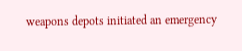weapons depots initiated an emergency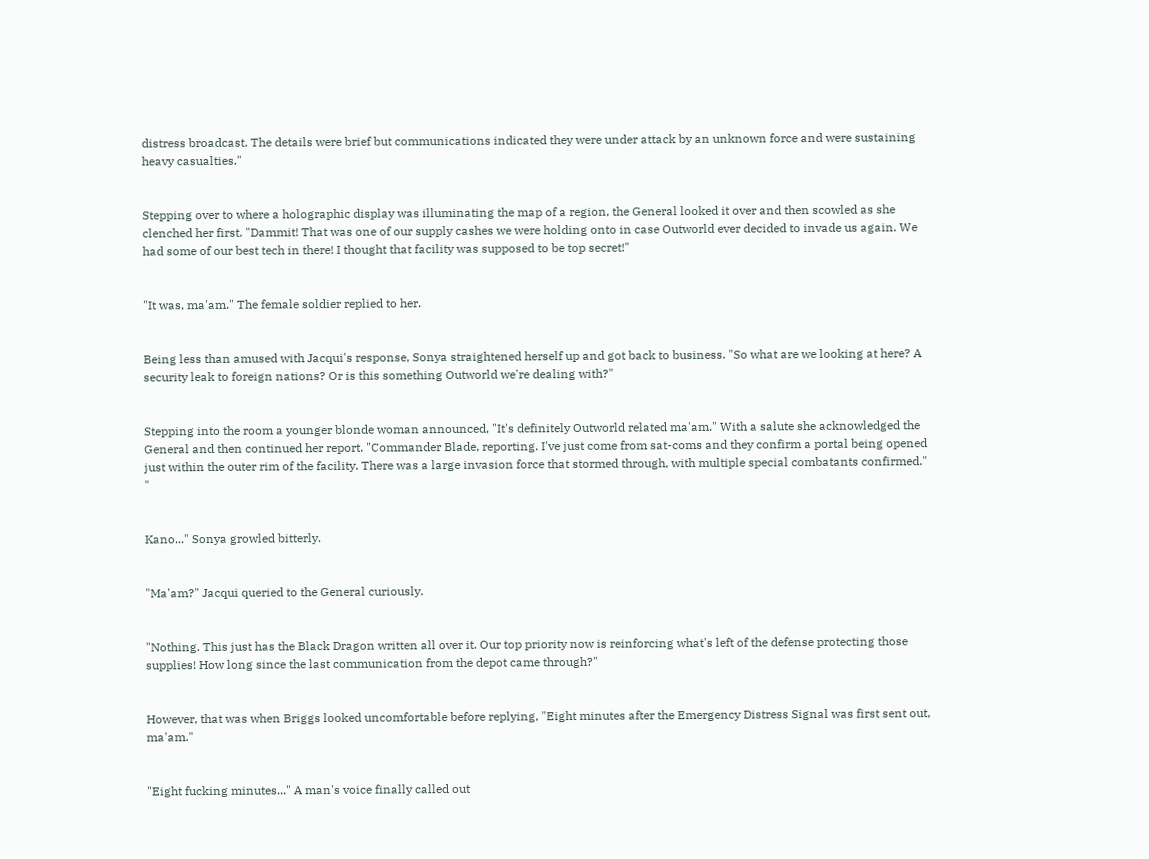distress broadcast. The details were brief but communications indicated they were under attack by an unknown force and were sustaining heavy casualties."


Stepping over to where a holographic display was illuminating the map of a region, the General looked it over and then scowled as she clenched her first. "Dammit! That was one of our supply cashes we were holding onto in case Outworld ever decided to invade us again. We had some of our best tech in there! I thought that facility was supposed to be top secret!"


"It was, ma'am." The female soldier replied to her.


Being less than amused with Jacqui's response, Sonya straightened herself up and got back to business. "So what are we looking at here? A security leak to foreign nations? Or is this something Outworld we're dealing with?"


Stepping into the room a younger blonde woman announced, "It's definitely Outworld related ma'am." With a salute she acknowledged the General and then continued her report. "Commander Blade, reporting. I've just come from sat-coms and they confirm a portal being opened just within the outer rim of the facility. There was a large invasion force that stormed through, with multiple special combatants confirmed." "


Kano..." Sonya growled bitterly.


"Ma'am?" Jacqui queried to the General curiously.


"Nothing. This just has the Black Dragon written all over it. Our top priority now is reinforcing what's left of the defense protecting those supplies! How long since the last communication from the depot came through?"


However, that was when Briggs looked uncomfortable before replying, "Eight minutes after the Emergency Distress Signal was first sent out, ma'am."


"Eight fucking minutes..." A man's voice finally called out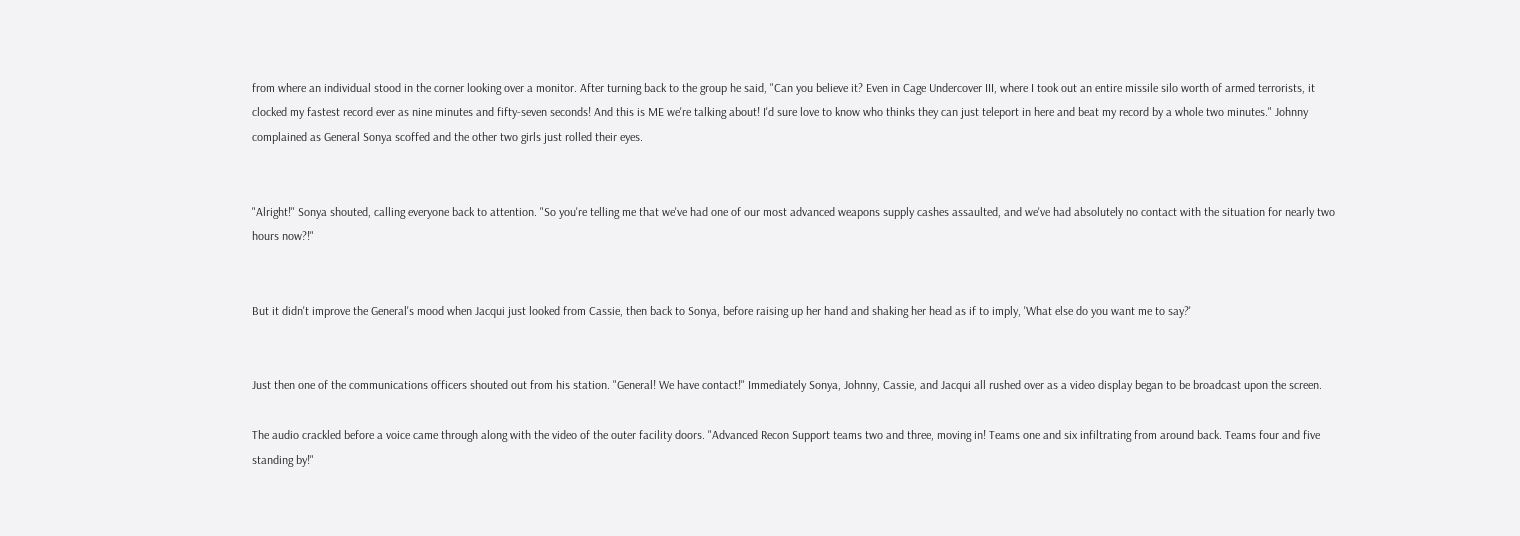from where an individual stood in the corner looking over a monitor. After turning back to the group he said, "Can you believe it? Even in Cage Undercover III, where I took out an entire missile silo worth of armed terrorists, it clocked my fastest record ever as nine minutes and fifty-seven seconds! And this is ME we're talking about! I'd sure love to know who thinks they can just teleport in here and beat my record by a whole two minutes." Johnny complained as General Sonya scoffed and the other two girls just rolled their eyes.


"Alright!" Sonya shouted, calling everyone back to attention. "So you're telling me that we've had one of our most advanced weapons supply cashes assaulted, and we've had absolutely no contact with the situation for nearly two hours now?!"


But it didn't improve the General's mood when Jacqui just looked from Cassie, then back to Sonya, before raising up her hand and shaking her head as if to imply, 'What else do you want me to say?'


Just then one of the communications officers shouted out from his station. "General! We have contact!" Immediately Sonya, Johnny, Cassie, and Jacqui all rushed over as a video display began to be broadcast upon the screen.

The audio crackled before a voice came through along with the video of the outer facility doors. "Advanced Recon Support teams two and three, moving in! Teams one and six infiltrating from around back. Teams four and five standing by!"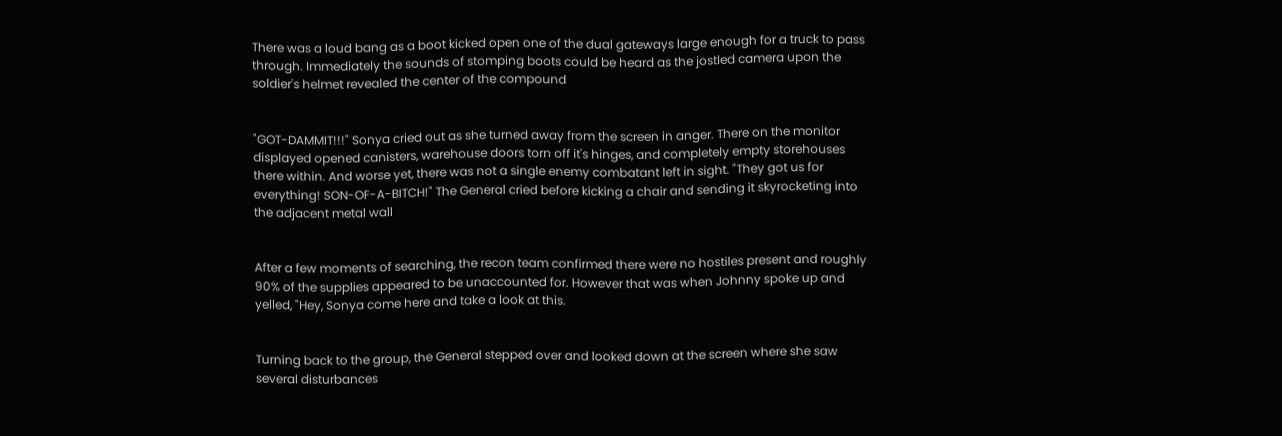There was a loud bang as a boot kicked open one of the dual gateways large enough for a truck to pass through. Immediately the sounds of stomping boots could be heard as the jostled camera upon the soldier's helmet revealed the center of the compound


"GOT-DAMMIT!!!" Sonya cried out as she turned away from the screen in anger. There on the monitor displayed opened canisters, warehouse doors torn off it's hinges, and completely empty storehouses there within. And worse yet, there was not a single enemy combatant left in sight. "They got us for everything! SON-OF-A-BITCH!" The General cried before kicking a chair and sending it skyrocketing into the adjacent metal wall


After a few moments of searching, the recon team confirmed there were no hostiles present and roughly 90% of the supplies appeared to be unaccounted for. However that was when Johnny spoke up and yelled, "Hey, Sonya come here and take a look at this.


Turning back to the group, the General stepped over and looked down at the screen where she saw several disturbances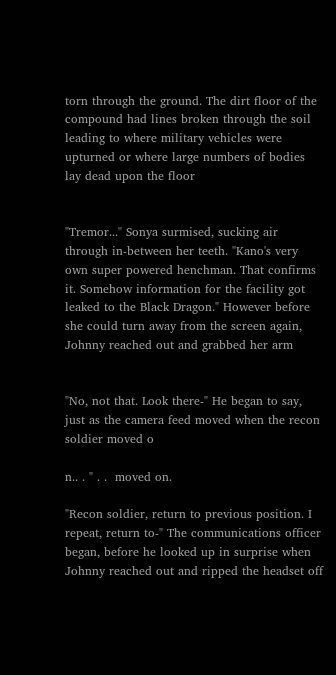torn through the ground. The dirt floor of the compound had lines broken through the soil leading to where military vehicles were upturned or where large numbers of bodies lay dead upon the floor


"Tremor..." Sonya surmised, sucking air through in-between her teeth. "Kano's very own super powered henchman. That confirms it. Somehow information for the facility got leaked to the Black Dragon." However before she could turn away from the screen again, Johnny reached out and grabbed her arm


"No, not that. Look there-" He began to say, just as the camera feed moved when the recon soldier moved o

n.. . " . .  moved on.

"Recon soldier, return to previous position. I repeat, return to-" The communications officer began, before he looked up in surprise when Johnny reached out and ripped the headset off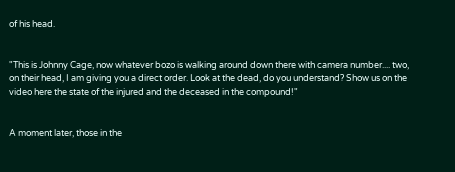of his head.


"This is Johnny Cage, now whatever bozo is walking around down there with camera number.... two, on their head, I am giving you a direct order. Look at the dead, do you understand? Show us on the video here the state of the injured and the deceased in the compound!"


A moment later, those in the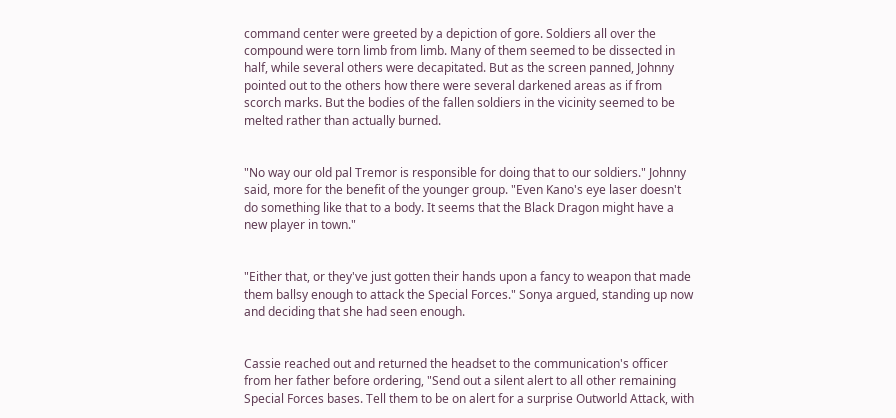command center were greeted by a depiction of gore. Soldiers all over the compound were torn limb from limb. Many of them seemed to be dissected in half, while several others were decapitated. But as the screen panned, Johnny pointed out to the others how there were several darkened areas as if from scorch marks. But the bodies of the fallen soldiers in the vicinity seemed to be melted rather than actually burned.


"No way our old pal Tremor is responsible for doing that to our soldiers." Johnny said, more for the benefit of the younger group. "Even Kano's eye laser doesn't do something like that to a body. It seems that the Black Dragon might have a new player in town."


"Either that, or they've just gotten their hands upon a fancy to weapon that made them ballsy enough to attack the Special Forces." Sonya argued, standing up now and deciding that she had seen enough.


Cassie reached out and returned the headset to the communication's officer from her father before ordering, "Send out a silent alert to all other remaining Special Forces bases. Tell them to be on alert for a surprise Outworld Attack, with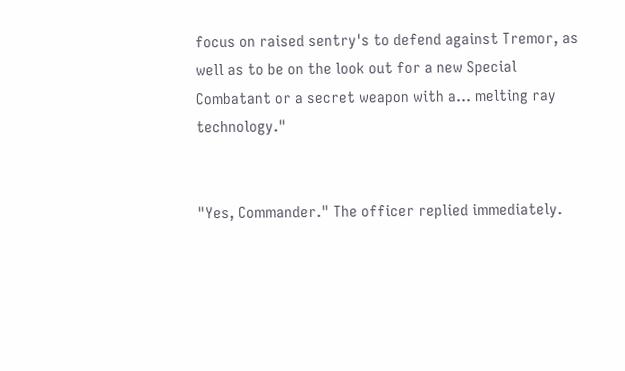focus on raised sentry's to defend against Tremor, as well as to be on the look out for a new Special Combatant or a secret weapon with a... melting ray technology."


"Yes, Commander." The officer replied immediately.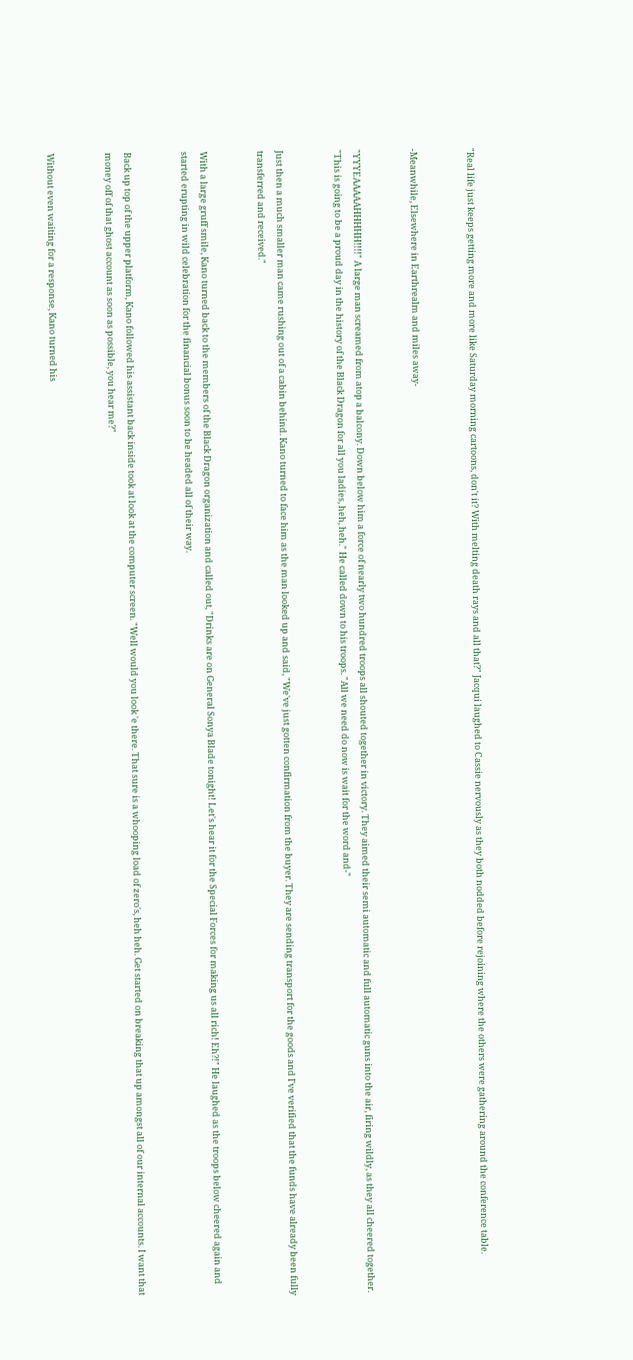"Real life just keeps getting more and more like Saturday morning cartoons, don't it? With melting death rays and all that?" Jacqui laughed to Cassie nervously as they both nodded before rejoining where the others were gathering around the conference table.


-Meanwhile, Elsewhere in Earthrealm and miles away-


"YYYEAAAAAHHHHH!!!!" A large man screamed from atop a balcony. Down below him a force of nearly two hundred troops all shouted together in victory. They aimed their semi automatic and full automatic guns into the air, firing wildly, as they all cheered together. "This is going to be a proud day in the history of the Black Dragon for all you ladies, heh, heh." He called down to his troops. "All we need do now is wait for the word and-"


Just then a much smaller man came rushing out of a cabin behind. Kano turned to face him as the man looked up and said, "We've just gotten confirmation from the buyer. They are sending transport for the goods and I've verified that the funds have already been fully transferred and received."


With a large gruff smile, Kano turned back to the members of the Black Dragon organization and called out, "Drinks are on General Sonya Blade tonight! Let's hear it for the Special Forces for making us all rich! Eh?!" He laughed as the troops below cheered again and started erupting in wild celebration for the financial bonus soon to be headed all of their way.


Back up top of the upper platform, Kano followed his assistant back inside took at look at the computer screen. "Well would you look 'e there. That sure is a whooping load of zero's, heh heh. Get started on breaking that up amongst all of our internal accounts. I want that money off of that ghost account as soon as possible, you hear me?"


Without even waiting for a response, Kano turned his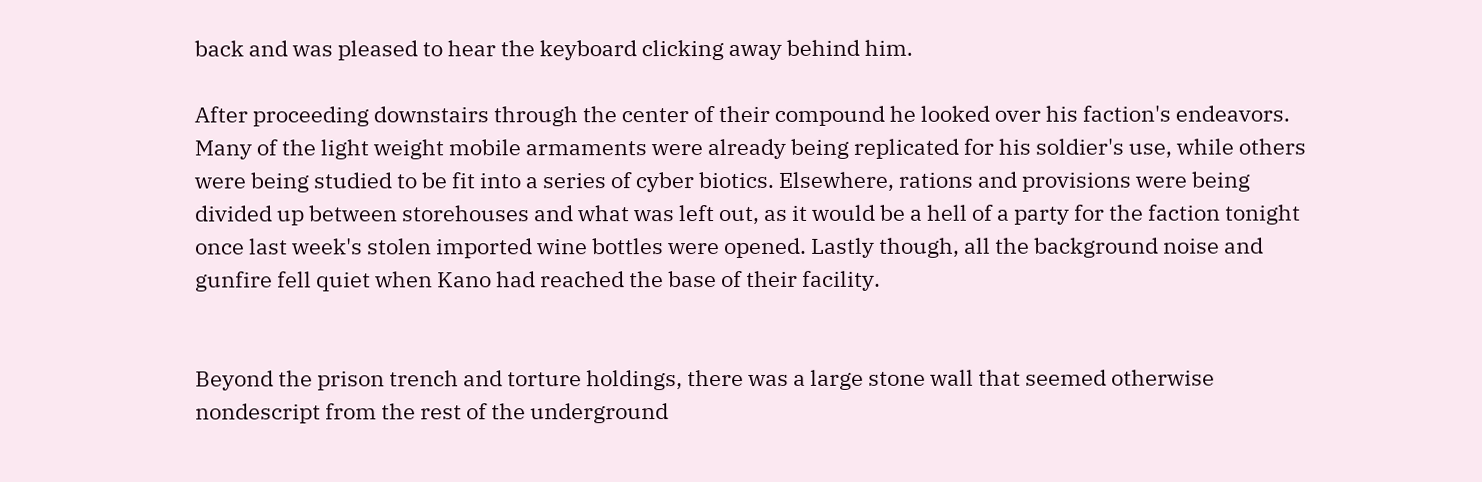back and was pleased to hear the keyboard clicking away behind him.

After proceeding downstairs through the center of their compound he looked over his faction's endeavors. Many of the light weight mobile armaments were already being replicated for his soldier's use, while others were being studied to be fit into a series of cyber biotics. Elsewhere, rations and provisions were being divided up between storehouses and what was left out, as it would be a hell of a party for the faction tonight once last week's stolen imported wine bottles were opened. Lastly though, all the background noise and gunfire fell quiet when Kano had reached the base of their facility.


Beyond the prison trench and torture holdings, there was a large stone wall that seemed otherwise nondescript from the rest of the underground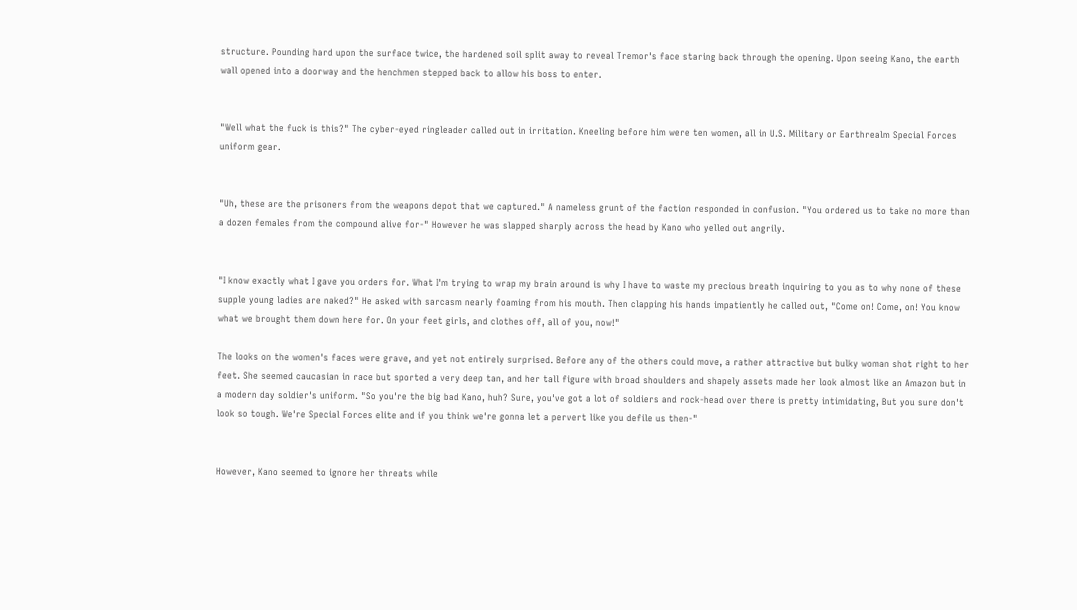structure. Pounding hard upon the surface twice, the hardened soil split away to reveal Tremor's face staring back through the opening. Upon seeing Kano, the earth wall opened into a doorway and the henchmen stepped back to allow his boss to enter.


"Well what the fuck is this?" The cyber-eyed ringleader called out in irritation. Kneeling before him were ten women, all in U.S. Military or Earthrealm Special Forces uniform gear.


"Uh, these are the prisoners from the weapons depot that we captured." A nameless grunt of the faction responded in confusion. "You ordered us to take no more than a dozen females from the compound alive for-" However he was slapped sharply across the head by Kano who yelled out angrily.


"I know exactly what I gave you orders for. What I'm trying to wrap my brain around is why I have to waste my precious breath inquiring to you as to why none of these supple young ladies are naked?" He asked with sarcasm nearly foaming from his mouth. Then clapping his hands impatiently he called out, "Come on! Come, on! You know what we brought them down here for. On your feet girls, and clothes off, all of you, now!"

The looks on the women's faces were grave, and yet not entirely surprised. Before any of the others could move, a rather attractive but bulky woman shot right to her feet. She seemed caucasian in race but sported a very deep tan, and her tall figure with broad shoulders and shapely assets made her look almost like an Amazon but in a modern day soldier's uniform. "So you're the big bad Kano, huh? Sure, you've got a lot of soldiers and rock-head over there is pretty intimidating, But you sure don't look so tough. We're Special Forces elite and if you think we're gonna let a pervert like you defile us then-"


However, Kano seemed to ignore her threats while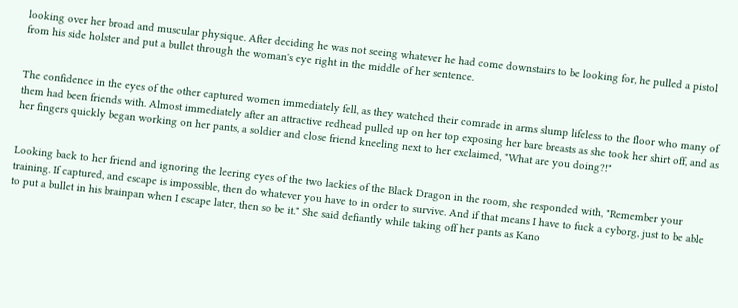looking over her broad and muscular physique. After deciding he was not seeing whatever he had come downstairs to be looking for, he pulled a pistol from his side holster and put a bullet through the woman's eye right in the middle of her sentence.


The confidence in the eyes of the other captured women immediately fell, as they watched their comrade in arms slump lifeless to the floor who many of them had been friends with. Almost immediately after an attractive redhead pulled up on her top exposing her bare breasts as she took her shirt off, and as her fingers quickly began working on her pants, a soldier and close friend kneeling next to her exclaimed, "What are you doing?!"


Looking back to her friend and ignoring the leering eyes of the two lackies of the Black Dragon in the room, she responded with, "Remember your training. If captured, and escape is impossible, then do whatever you have to in order to survive. And if that means I have to fuck a cyborg, just to be able to put a bullet in his brainpan when I escape later, then so be it." She said defiantly while taking off her pants as Kano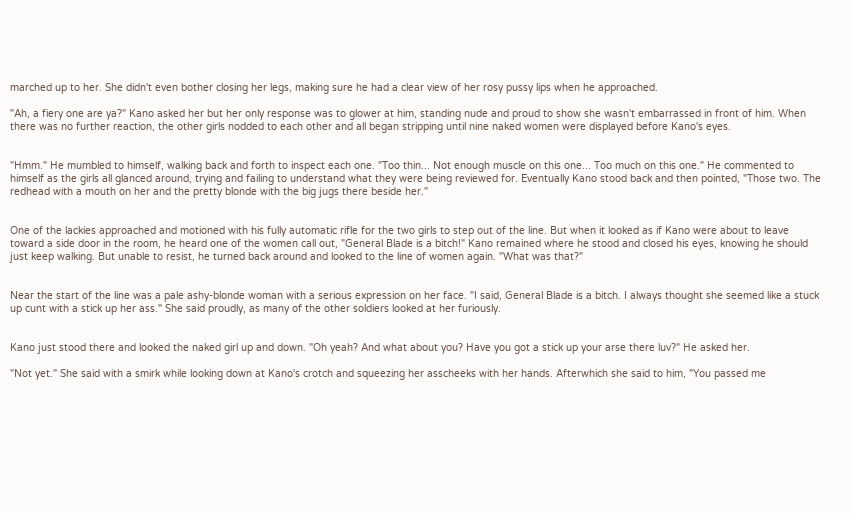marched up to her. She didn't even bother closing her legs, making sure he had a clear view of her rosy pussy lips when he approached.

"Ah, a fiery one are ya?" Kano asked her but her only response was to glower at him, standing nude and proud to show she wasn't embarrassed in front of him. When there was no further reaction, the other girls nodded to each other and all began stripping until nine naked women were displayed before Kano's eyes.


"Hmm." He mumbled to himself, walking back and forth to inspect each one. "Too thin... Not enough muscle on this one... Too much on this one." He commented to himself as the girls all glanced around, trying and failing to understand what they were being reviewed for. Eventually Kano stood back and then pointed, "Those two. The redhead with a mouth on her and the pretty blonde with the big jugs there beside her."


One of the lackies approached and motioned with his fully automatic rifle for the two girls to step out of the line. But when it looked as if Kano were about to leave toward a side door in the room, he heard one of the women call out, "General Blade is a bitch!" Kano remained where he stood and closed his eyes, knowing he should just keep walking. But unable to resist, he turned back around and looked to the line of women again. "What was that?"


Near the start of the line was a pale ashy-blonde woman with a serious expression on her face. "I said, General Blade is a bitch. I always thought she seemed like a stuck up cunt with a stick up her ass." She said proudly, as many of the other soldiers looked at her furiously.


Kano just stood there and looked the naked girl up and down. "Oh yeah? And what about you? Have you got a stick up your arse there luv?" He asked her.

"Not yet." She said with a smirk while looking down at Kano's crotch and squeezing her asscheeks with her hands. Afterwhich she said to him, "You passed me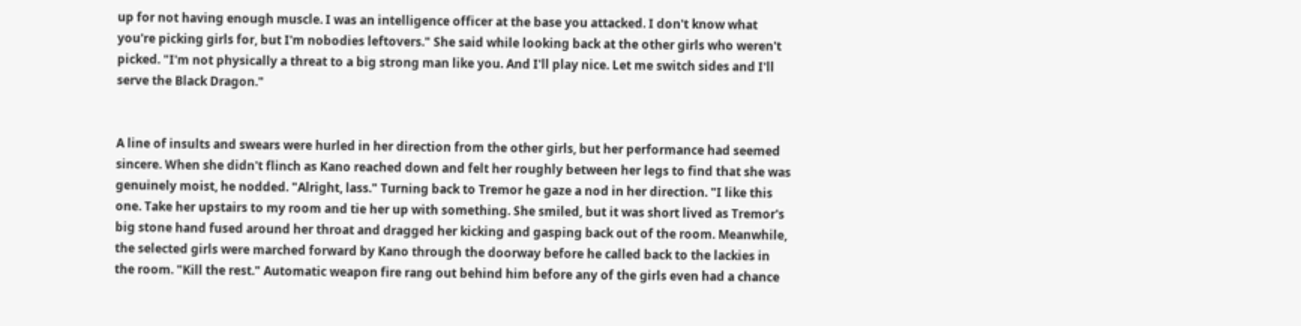up for not having enough muscle. I was an intelligence officer at the base you attacked. I don't know what you're picking girls for, but I'm nobodies leftovers." She said while looking back at the other girls who weren't picked. "I'm not physically a threat to a big strong man like you. And I'll play nice. Let me switch sides and I'll serve the Black Dragon."


A line of insults and swears were hurled in her direction from the other girls, but her performance had seemed sincere. When she didn't flinch as Kano reached down and felt her roughly between her legs to find that she was genuinely moist, he nodded. "Alright, lass." Turning back to Tremor he gaze a nod in her direction. "I like this one. Take her upstairs to my room and tie her up with something. She smiled, but it was short lived as Tremor's big stone hand fused around her throat and dragged her kicking and gasping back out of the room. Meanwhile, the selected girls were marched forward by Kano through the doorway before he called back to the lackies in the room. "Kill the rest." Automatic weapon fire rang out behind him before any of the girls even had a chance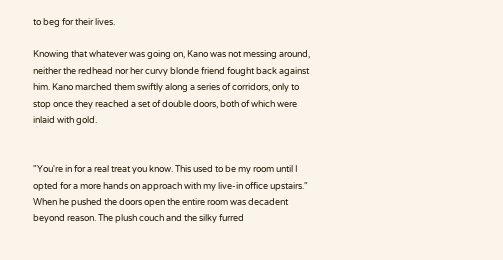to beg for their lives.

Knowing that whatever was going on, Kano was not messing around, neither the redhead nor her curvy blonde friend fought back against him. Kano marched them swiftly along a series of corridors, only to stop once they reached a set of double doors, both of which were inlaid with gold.


"You're in for a real treat you know. This used to be my room until I opted for a more hands on approach with my live-in office upstairs." When he pushed the doors open the entire room was decadent beyond reason. The plush couch and the silky furred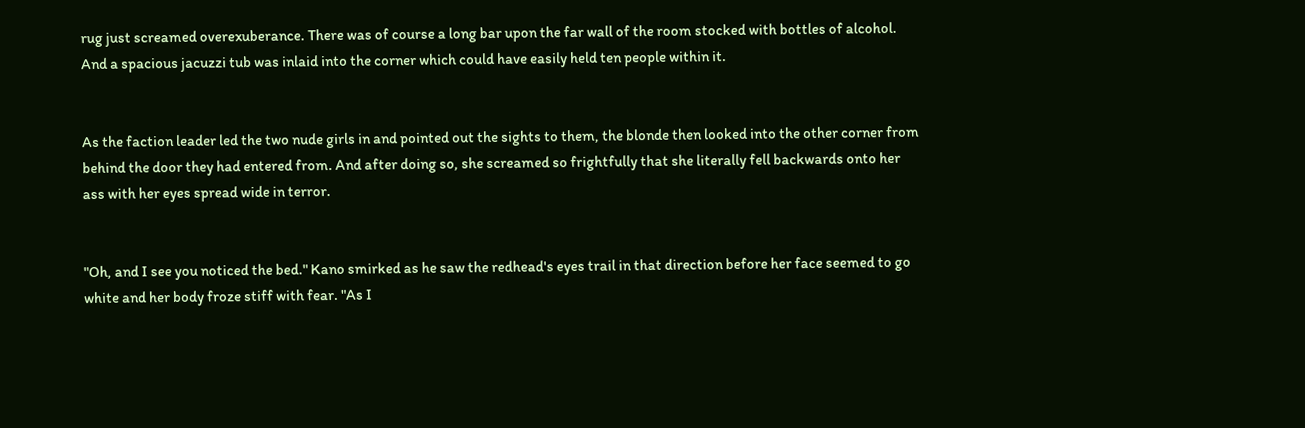rug just screamed overexuberance. There was of course a long bar upon the far wall of the room stocked with bottles of alcohol. And a spacious jacuzzi tub was inlaid into the corner which could have easily held ten people within it.


As the faction leader led the two nude girls in and pointed out the sights to them, the blonde then looked into the other corner from behind the door they had entered from. And after doing so, she screamed so frightfully that she literally fell backwards onto her ass with her eyes spread wide in terror.


"Oh, and I see you noticed the bed." Kano smirked as he saw the redhead's eyes trail in that direction before her face seemed to go white and her body froze stiff with fear. "As I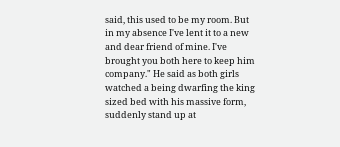said, this used to be my room. But in my absence I've lent it to a new and dear friend of mine. I've brought you both here to keep him company." He said as both girls watched a being dwarfing the king sized bed with his massive form, suddenly stand up at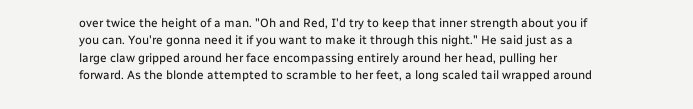over twice the height of a man. "Oh and Red, I'd try to keep that inner strength about you if you can. You're gonna need it if you want to make it through this night." He said just as a large claw gripped around her face encompassing entirely around her head, pulling her forward. As the blonde attempted to scramble to her feet, a long scaled tail wrapped around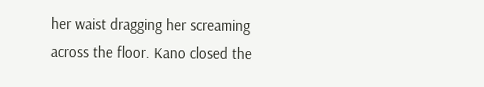her waist dragging her screaming across the floor. Kano closed the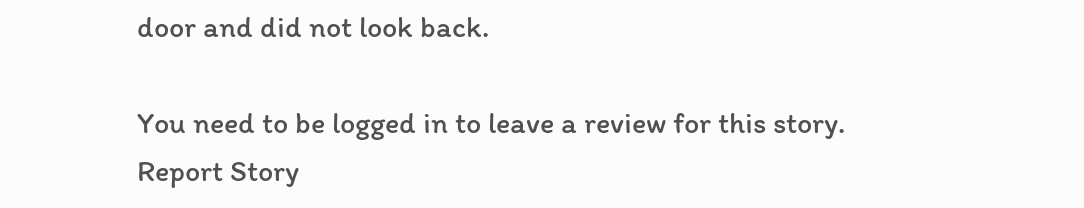door and did not look back.

You need to be logged in to leave a review for this story.
Report Story